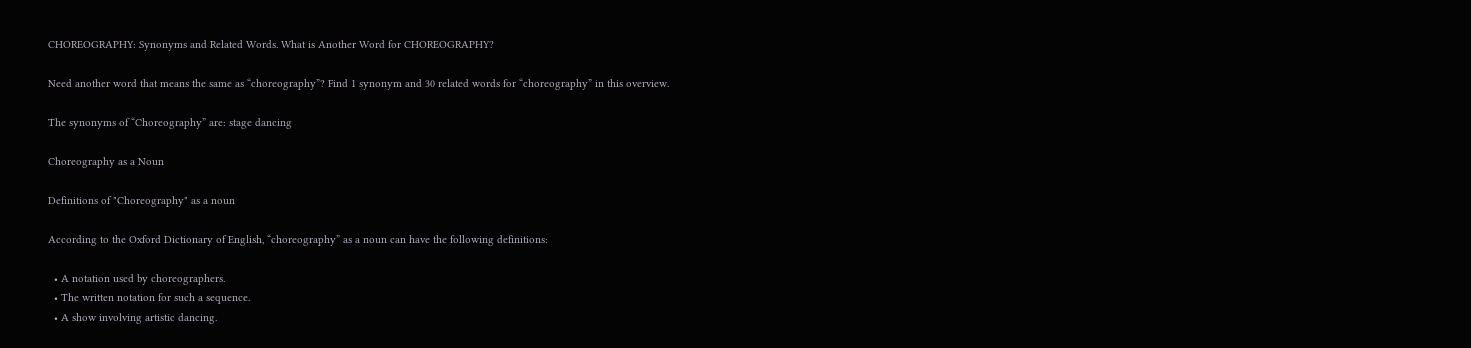CHOREOGRAPHY: Synonyms and Related Words. What is Another Word for CHOREOGRAPHY?

Need another word that means the same as “choreography”? Find 1 synonym and 30 related words for “choreography” in this overview.

The synonyms of “Choreography” are: stage dancing

Choreography as a Noun

Definitions of "Choreography" as a noun

According to the Oxford Dictionary of English, “choreography” as a noun can have the following definitions:

  • A notation used by choreographers.
  • The written notation for such a sequence.
  • A show involving artistic dancing.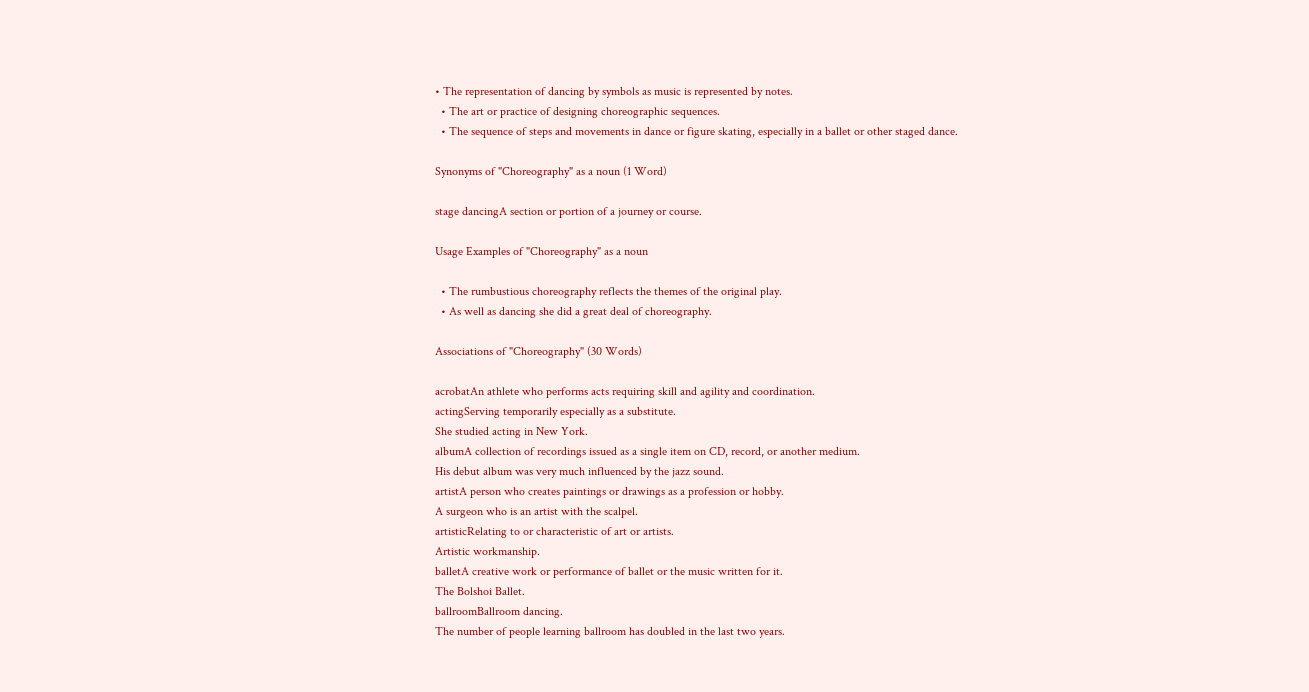• The representation of dancing by symbols as music is represented by notes.
  • The art or practice of designing choreographic sequences.
  • The sequence of steps and movements in dance or figure skating, especially in a ballet or other staged dance.

Synonyms of "Choreography" as a noun (1 Word)

stage dancingA section or portion of a journey or course.

Usage Examples of "Choreography" as a noun

  • The rumbustious choreography reflects the themes of the original play.
  • As well as dancing she did a great deal of choreography.

Associations of "Choreography" (30 Words)

acrobatAn athlete who performs acts requiring skill and agility and coordination.
actingServing temporarily especially as a substitute.
She studied acting in New York.
albumA collection of recordings issued as a single item on CD, record, or another medium.
His debut album was very much influenced by the jazz sound.
artistA person who creates paintings or drawings as a profession or hobby.
A surgeon who is an artist with the scalpel.
artisticRelating to or characteristic of art or artists.
Artistic workmanship.
balletA creative work or performance of ballet or the music written for it.
The Bolshoi Ballet.
ballroomBallroom dancing.
The number of people learning ballroom has doubled in the last two years.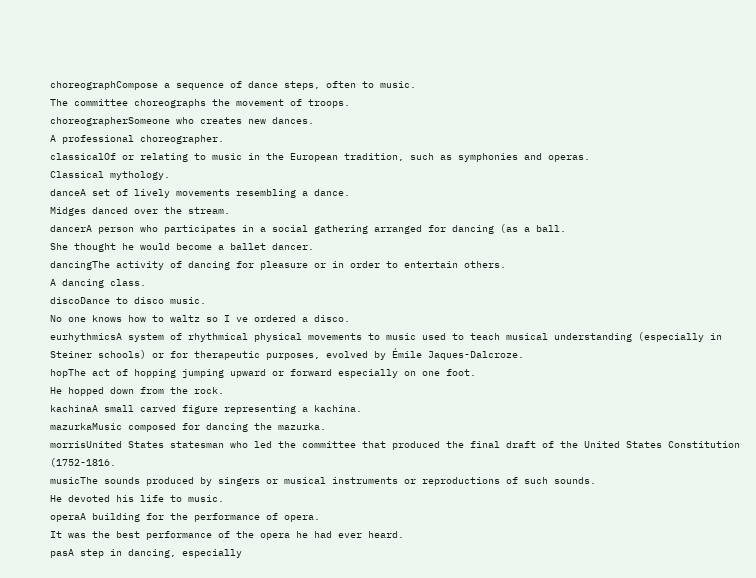choreographCompose a sequence of dance steps, often to music.
The committee choreographs the movement of troops.
choreographerSomeone who creates new dances.
A professional choreographer.
classicalOf or relating to music in the European tradition, such as symphonies and operas.
Classical mythology.
danceA set of lively movements resembling a dance.
Midges danced over the stream.
dancerA person who participates in a social gathering arranged for dancing (as a ball.
She thought he would become a ballet dancer.
dancingThe activity of dancing for pleasure or in order to entertain others.
A dancing class.
discoDance to disco music.
No one knows how to waltz so I ve ordered a disco.
eurhythmicsA system of rhythmical physical movements to music used to teach musical understanding (especially in Steiner schools) or for therapeutic purposes, evolved by Émile Jaques-Dalcroze.
hopThe act of hopping jumping upward or forward especially on one foot.
He hopped down from the rock.
kachinaA small carved figure representing a kachina.
mazurkaMusic composed for dancing the mazurka.
morrisUnited States statesman who led the committee that produced the final draft of the United States Constitution (1752-1816.
musicThe sounds produced by singers or musical instruments or reproductions of such sounds.
He devoted his life to music.
operaA building for the performance of opera.
It was the best performance of the opera he had ever heard.
pasA step in dancing, especially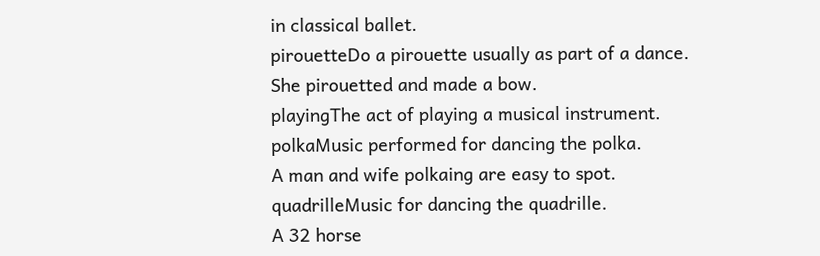in classical ballet.
pirouetteDo a pirouette usually as part of a dance.
She pirouetted and made a bow.
playingThe act of playing a musical instrument.
polkaMusic performed for dancing the polka.
A man and wife polkaing are easy to spot.
quadrilleMusic for dancing the quadrille.
A 32 horse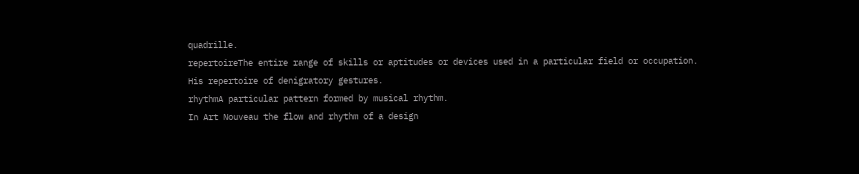quadrille.
repertoireThe entire range of skills or aptitudes or devices used in a particular field or occupation.
His repertoire of denigratory gestures.
rhythmA particular pattern formed by musical rhythm.
In Art Nouveau the flow and rhythm of a design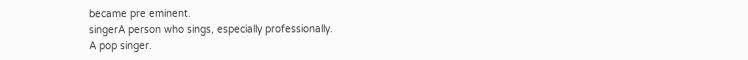became pre eminent.
singerA person who sings, especially professionally.
A pop singer.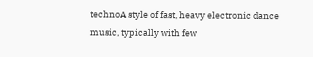technoA style of fast, heavy electronic dance music, typically with few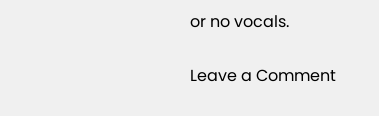or no vocals.

Leave a Comment